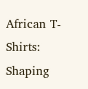African T-Shirts: Shaping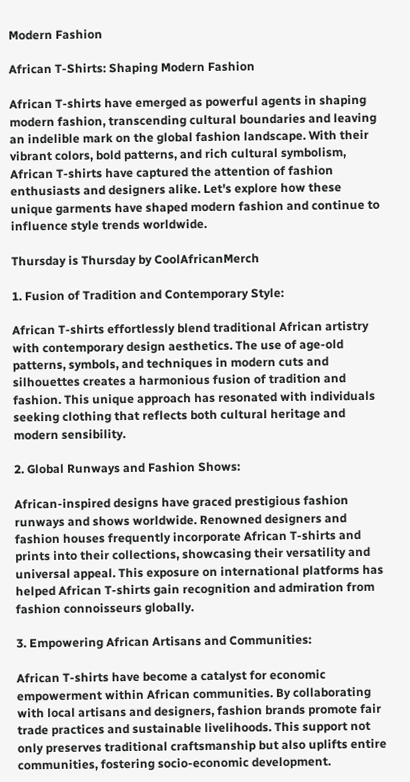Modern Fashion

African T-Shirts: Shaping Modern Fashion

African T-shirts have emerged as powerful agents in shaping modern fashion, transcending cultural boundaries and leaving an indelible mark on the global fashion landscape. With their vibrant colors, bold patterns, and rich cultural symbolism, African T-shirts have captured the attention of fashion enthusiasts and designers alike. Let's explore how these unique garments have shaped modern fashion and continue to influence style trends worldwide.

Thursday is Thursday by CoolAfricanMerch

1. Fusion of Tradition and Contemporary Style:

African T-shirts effortlessly blend traditional African artistry with contemporary design aesthetics. The use of age-old patterns, symbols, and techniques in modern cuts and silhouettes creates a harmonious fusion of tradition and fashion. This unique approach has resonated with individuals seeking clothing that reflects both cultural heritage and modern sensibility.

2. Global Runways and Fashion Shows:

African-inspired designs have graced prestigious fashion runways and shows worldwide. Renowned designers and fashion houses frequently incorporate African T-shirts and prints into their collections, showcasing their versatility and universal appeal. This exposure on international platforms has helped African T-shirts gain recognition and admiration from fashion connoisseurs globally.

3. Empowering African Artisans and Communities:

African T-shirts have become a catalyst for economic empowerment within African communities. By collaborating with local artisans and designers, fashion brands promote fair trade practices and sustainable livelihoods. This support not only preserves traditional craftsmanship but also uplifts entire communities, fostering socio-economic development.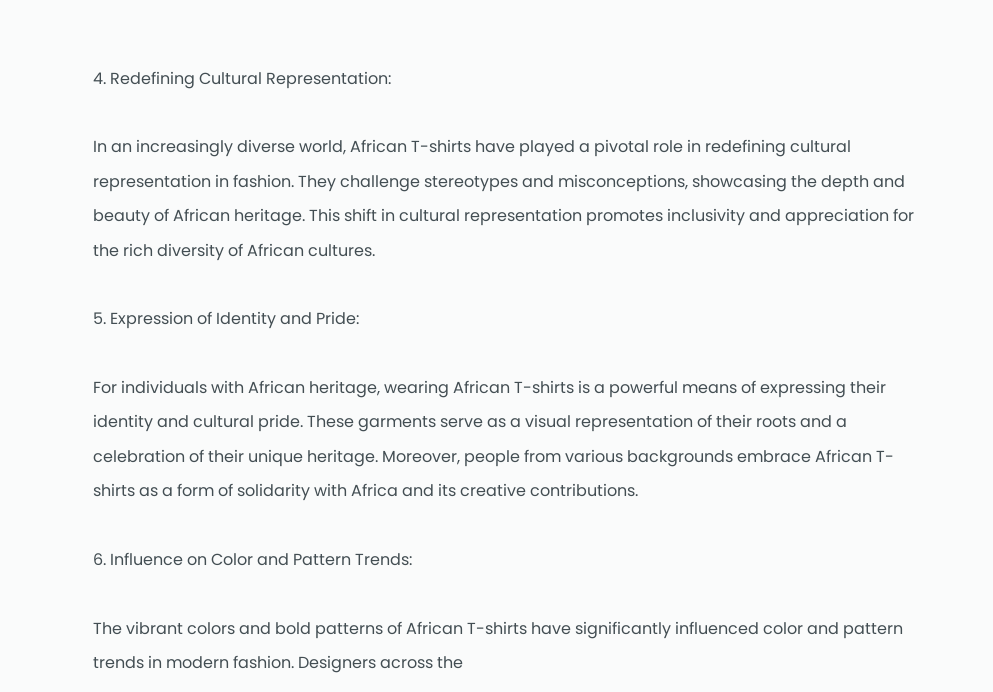4. Redefining Cultural Representation:

In an increasingly diverse world, African T-shirts have played a pivotal role in redefining cultural representation in fashion. They challenge stereotypes and misconceptions, showcasing the depth and beauty of African heritage. This shift in cultural representation promotes inclusivity and appreciation for the rich diversity of African cultures.

5. Expression of Identity and Pride:

For individuals with African heritage, wearing African T-shirts is a powerful means of expressing their identity and cultural pride. These garments serve as a visual representation of their roots and a celebration of their unique heritage. Moreover, people from various backgrounds embrace African T-shirts as a form of solidarity with Africa and its creative contributions.

6. Influence on Color and Pattern Trends:

The vibrant colors and bold patterns of African T-shirts have significantly influenced color and pattern trends in modern fashion. Designers across the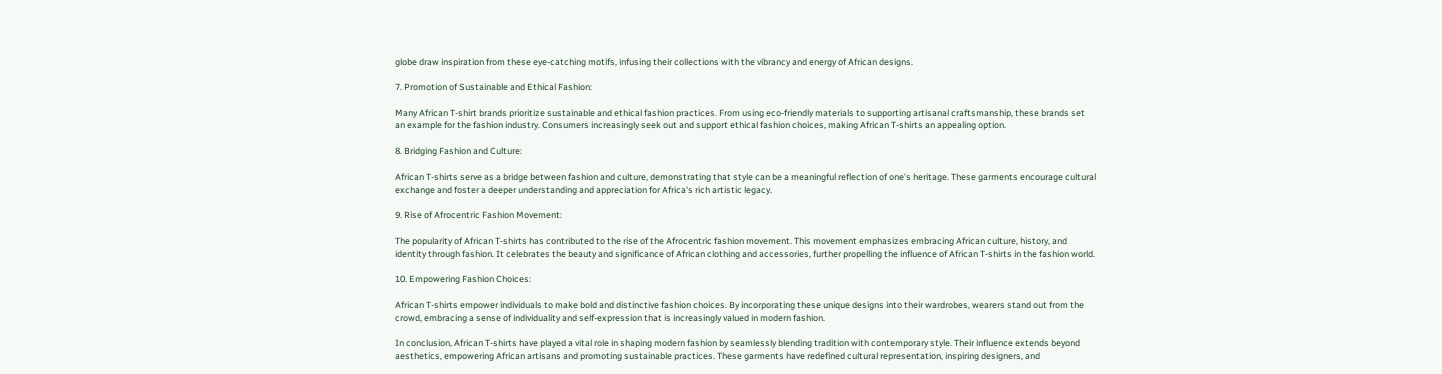globe draw inspiration from these eye-catching motifs, infusing their collections with the vibrancy and energy of African designs.

7. Promotion of Sustainable and Ethical Fashion:

Many African T-shirt brands prioritize sustainable and ethical fashion practices. From using eco-friendly materials to supporting artisanal craftsmanship, these brands set an example for the fashion industry. Consumers increasingly seek out and support ethical fashion choices, making African T-shirts an appealing option.

8. Bridging Fashion and Culture:

African T-shirts serve as a bridge between fashion and culture, demonstrating that style can be a meaningful reflection of one's heritage. These garments encourage cultural exchange and foster a deeper understanding and appreciation for Africa's rich artistic legacy.

9. Rise of Afrocentric Fashion Movement:

The popularity of African T-shirts has contributed to the rise of the Afrocentric fashion movement. This movement emphasizes embracing African culture, history, and identity through fashion. It celebrates the beauty and significance of African clothing and accessories, further propelling the influence of African T-shirts in the fashion world.

10. Empowering Fashion Choices:

African T-shirts empower individuals to make bold and distinctive fashion choices. By incorporating these unique designs into their wardrobes, wearers stand out from the crowd, embracing a sense of individuality and self-expression that is increasingly valued in modern fashion.

In conclusion, African T-shirts have played a vital role in shaping modern fashion by seamlessly blending tradition with contemporary style. Their influence extends beyond aesthetics, empowering African artisans and promoting sustainable practices. These garments have redefined cultural representation, inspiring designers, and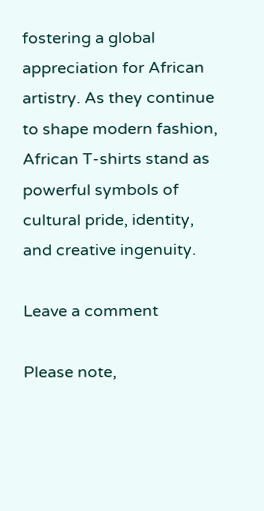fostering a global appreciation for African artistry. As they continue to shape modern fashion, African T-shirts stand as powerful symbols of cultural pride, identity, and creative ingenuity.

Leave a comment

Please note,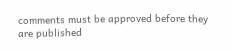comments must be approved before they are published